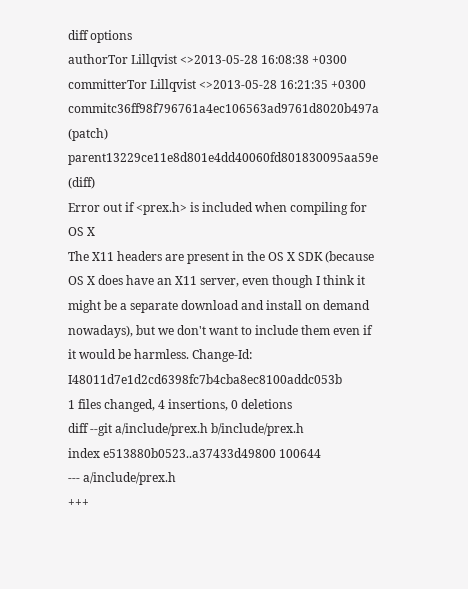diff options
authorTor Lillqvist <>2013-05-28 16:08:38 +0300
committerTor Lillqvist <>2013-05-28 16:21:35 +0300
commitc36ff98f796761a4ec106563ad9761d8020b497a (patch)
parent13229ce11e8d801e4dd40060fd801830095aa59e (diff)
Error out if <prex.h> is included when compiling for OS X
The X11 headers are present in the OS X SDK (because OS X does have an X11 server, even though I think it might be a separate download and install on demand nowadays), but we don't want to include them even if it would be harmless. Change-Id: I48011d7e1d2cd6398fc7b4cba8ec8100addc053b
1 files changed, 4 insertions, 0 deletions
diff --git a/include/prex.h b/include/prex.h
index e513880b0523..a37433d49800 100644
--- a/include/prex.h
+++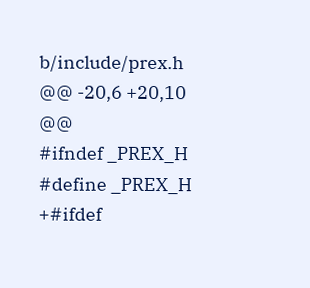b/include/prex.h
@@ -20,6 +20,10 @@
#ifndef _PREX_H
#define _PREX_H
+#ifdef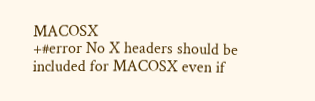MACOSX
+#error No X headers should be included for MACOSX even if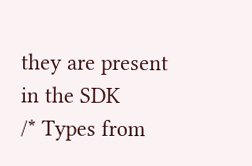they are present in the SDK
/* Types from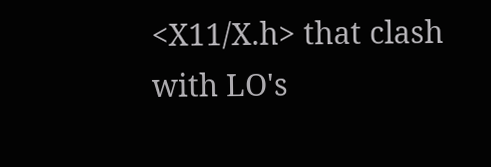<X11/X.h> that clash with LO's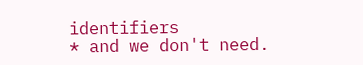identifiers
* and we don't need.